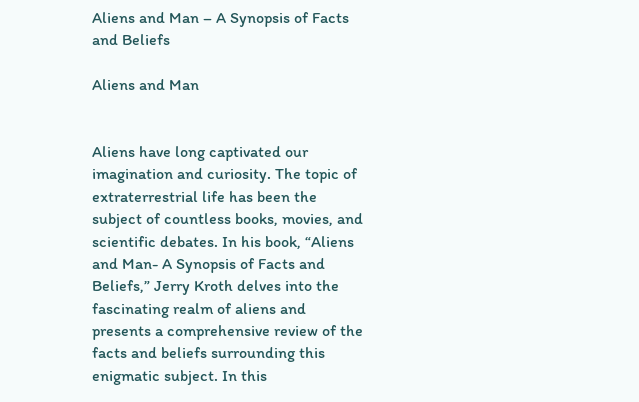Aliens and Man – A Synopsis of Facts and Beliefs

Aliens and Man


Aliens have long captivated our imagination and curiosity. The topic of extraterrestrial life has been the subject of countless books, movies, and scientific debates. In his book, “Aliens and Man- A Synopsis of Facts and Beliefs,” Jerry Kroth delves into the fascinating realm of aliens and presents a comprehensive review of the facts and beliefs surrounding this enigmatic subject. In this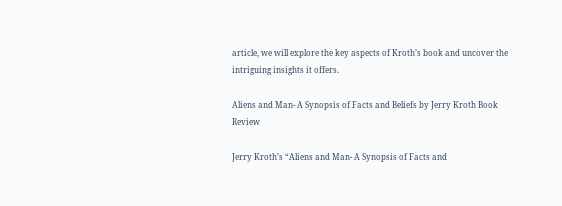article, we will explore the key aspects of Kroth’s book and uncover the intriguing insights it offers.

Aliens and Man- A Synopsis of Facts and Beliefs by Jerry Kroth Book Review

Jerry Kroth’s “Aliens and Man- A Synopsis of Facts and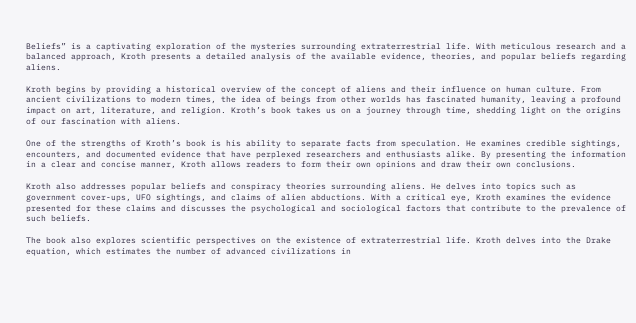Beliefs” is a captivating exploration of the mysteries surrounding extraterrestrial life. With meticulous research and a balanced approach, Kroth presents a detailed analysis of the available evidence, theories, and popular beliefs regarding aliens.

Kroth begins by providing a historical overview of the concept of aliens and their influence on human culture. From ancient civilizations to modern times, the idea of beings from other worlds has fascinated humanity, leaving a profound impact on art, literature, and religion. Kroth’s book takes us on a journey through time, shedding light on the origins of our fascination with aliens.

One of the strengths of Kroth’s book is his ability to separate facts from speculation. He examines credible sightings, encounters, and documented evidence that have perplexed researchers and enthusiasts alike. By presenting the information in a clear and concise manner, Kroth allows readers to form their own opinions and draw their own conclusions.

Kroth also addresses popular beliefs and conspiracy theories surrounding aliens. He delves into topics such as government cover-ups, UFO sightings, and claims of alien abductions. With a critical eye, Kroth examines the evidence presented for these claims and discusses the psychological and sociological factors that contribute to the prevalence of such beliefs.

The book also explores scientific perspectives on the existence of extraterrestrial life. Kroth delves into the Drake equation, which estimates the number of advanced civilizations in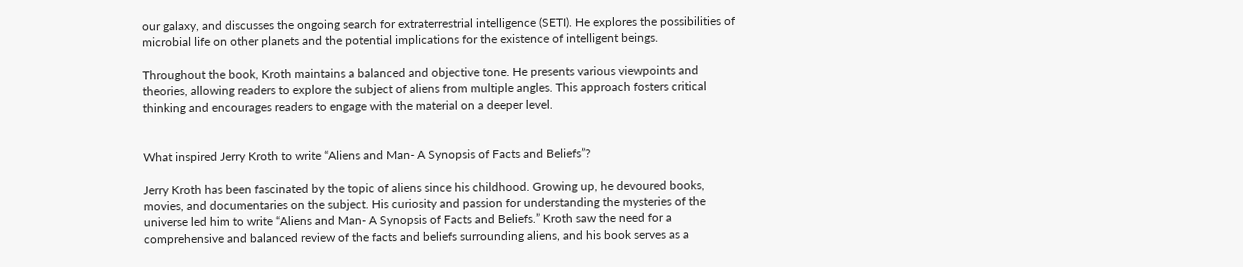our galaxy, and discusses the ongoing search for extraterrestrial intelligence (SETI). He explores the possibilities of microbial life on other planets and the potential implications for the existence of intelligent beings.

Throughout the book, Kroth maintains a balanced and objective tone. He presents various viewpoints and theories, allowing readers to explore the subject of aliens from multiple angles. This approach fosters critical thinking and encourages readers to engage with the material on a deeper level.


What inspired Jerry Kroth to write “Aliens and Man- A Synopsis of Facts and Beliefs”?

Jerry Kroth has been fascinated by the topic of aliens since his childhood. Growing up, he devoured books, movies, and documentaries on the subject. His curiosity and passion for understanding the mysteries of the universe led him to write “Aliens and Man- A Synopsis of Facts and Beliefs.” Kroth saw the need for a comprehensive and balanced review of the facts and beliefs surrounding aliens, and his book serves as a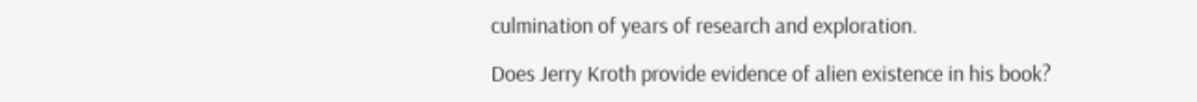culmination of years of research and exploration.

Does Jerry Kroth provide evidence of alien existence in his book?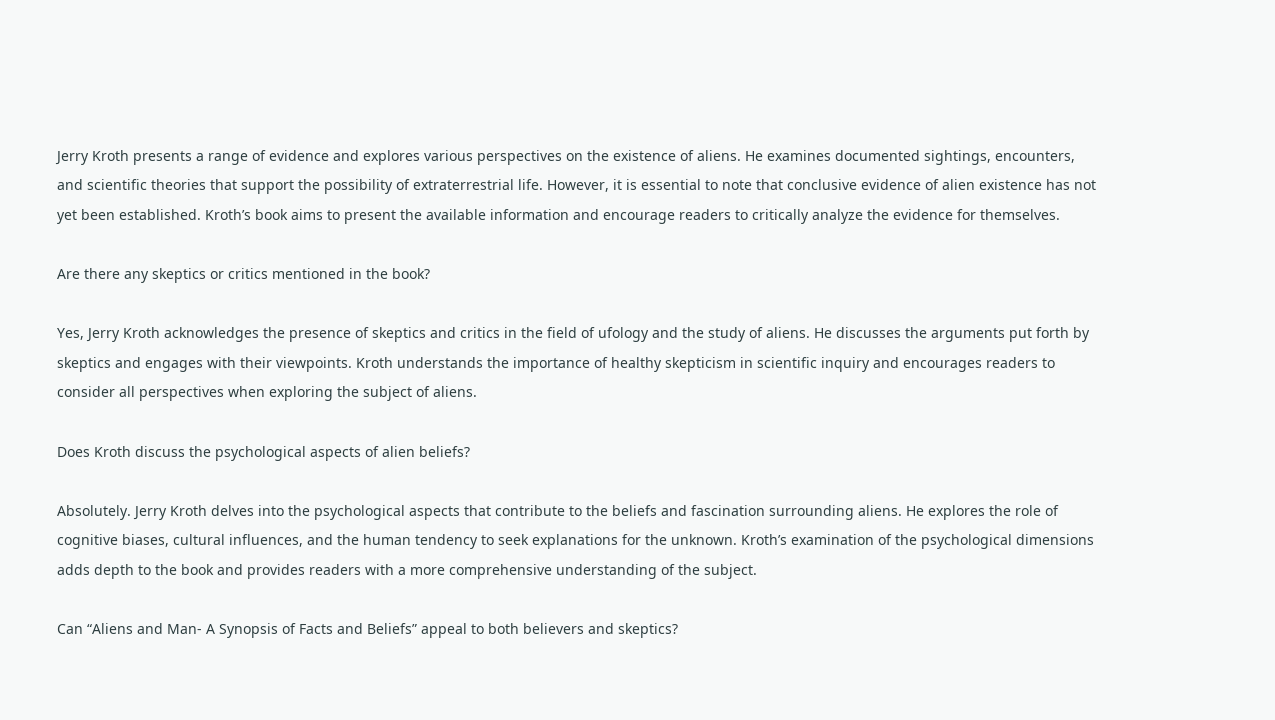Jerry Kroth presents a range of evidence and explores various perspectives on the existence of aliens. He examines documented sightings, encounters, and scientific theories that support the possibility of extraterrestrial life. However, it is essential to note that conclusive evidence of alien existence has not yet been established. Kroth’s book aims to present the available information and encourage readers to critically analyze the evidence for themselves.

Are there any skeptics or critics mentioned in the book?

Yes, Jerry Kroth acknowledges the presence of skeptics and critics in the field of ufology and the study of aliens. He discusses the arguments put forth by skeptics and engages with their viewpoints. Kroth understands the importance of healthy skepticism in scientific inquiry and encourages readers to consider all perspectives when exploring the subject of aliens.

Does Kroth discuss the psychological aspects of alien beliefs?

Absolutely. Jerry Kroth delves into the psychological aspects that contribute to the beliefs and fascination surrounding aliens. He explores the role of cognitive biases, cultural influences, and the human tendency to seek explanations for the unknown. Kroth’s examination of the psychological dimensions adds depth to the book and provides readers with a more comprehensive understanding of the subject.

Can “Aliens and Man- A Synopsis of Facts and Beliefs” appeal to both believers and skeptics?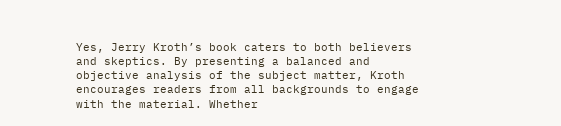Yes, Jerry Kroth’s book caters to both believers and skeptics. By presenting a balanced and objective analysis of the subject matter, Kroth encourages readers from all backgrounds to engage with the material. Whether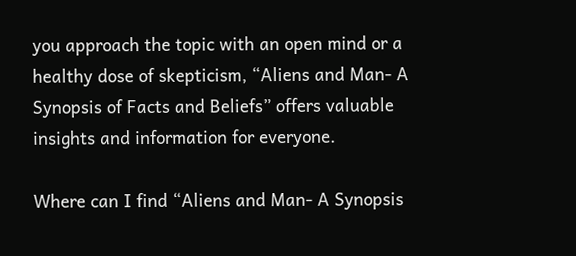you approach the topic with an open mind or a healthy dose of skepticism, “Aliens and Man- A Synopsis of Facts and Beliefs” offers valuable insights and information for everyone.

Where can I find “Aliens and Man- A Synopsis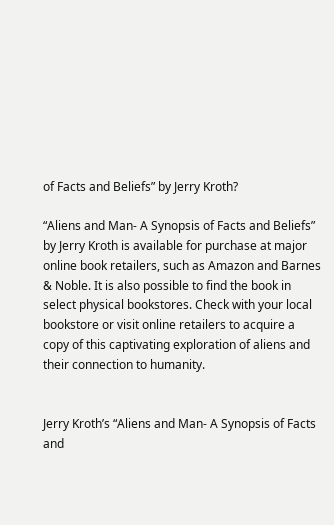of Facts and Beliefs” by Jerry Kroth?

“Aliens and Man- A Synopsis of Facts and Beliefs” by Jerry Kroth is available for purchase at major online book retailers, such as Amazon and Barnes & Noble. It is also possible to find the book in select physical bookstores. Check with your local bookstore or visit online retailers to acquire a copy of this captivating exploration of aliens and their connection to humanity.


Jerry Kroth’s “Aliens and Man- A Synopsis of Facts and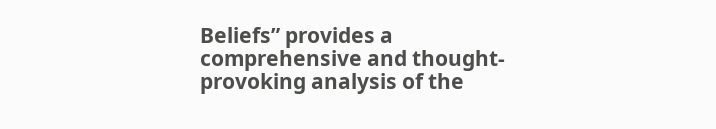Beliefs” provides a comprehensive and thought-provoking analysis of the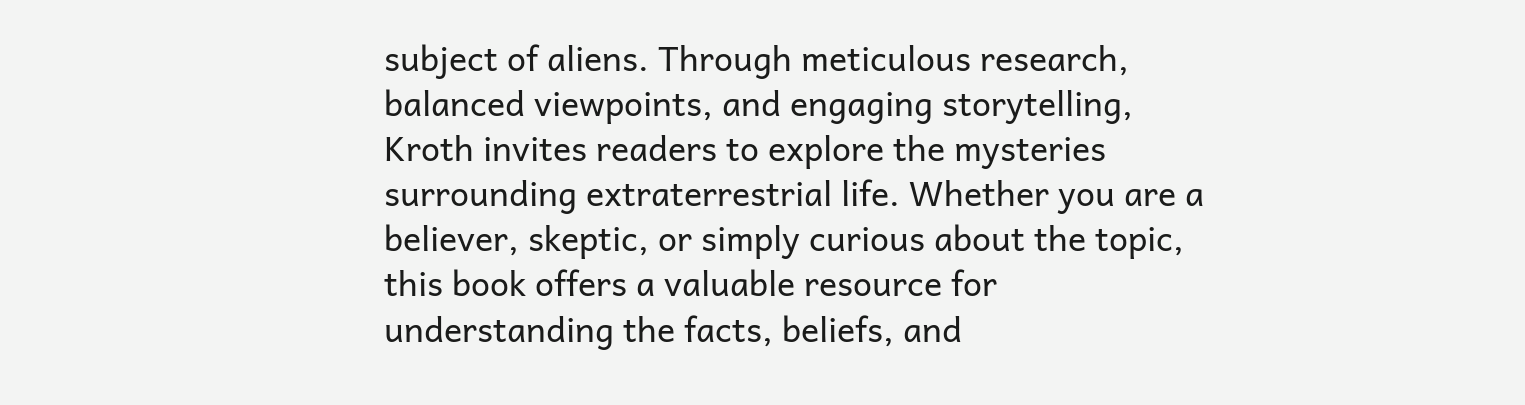subject of aliens. Through meticulous research, balanced viewpoints, and engaging storytelling, Kroth invites readers to explore the mysteries surrounding extraterrestrial life. Whether you are a believer, skeptic, or simply curious about the topic, this book offers a valuable resource for understanding the facts, beliefs, and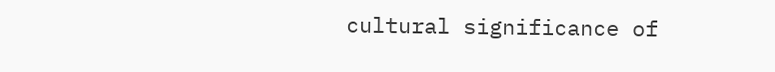cultural significance of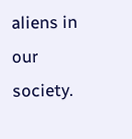aliens in our society.